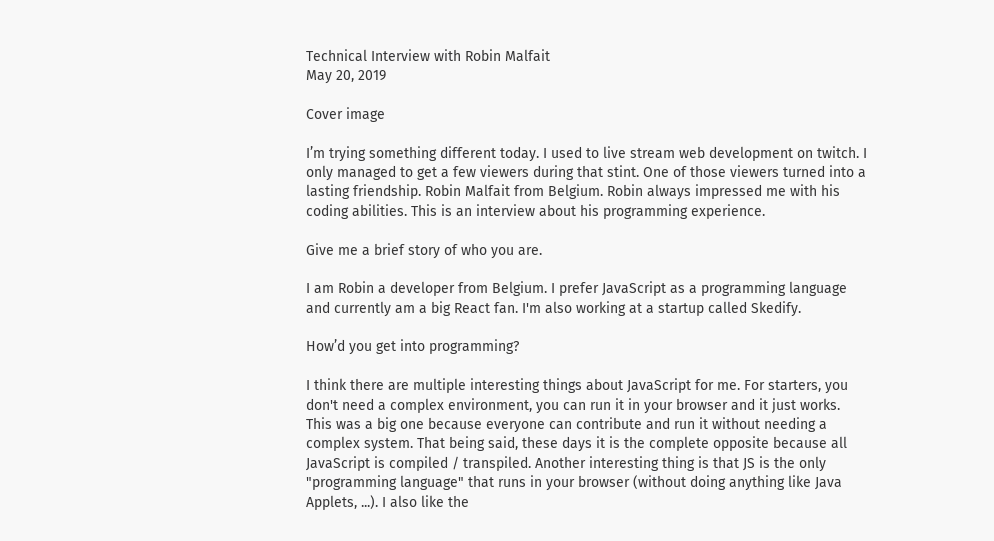Technical Interview with Robin Malfait
May 20, 2019

Cover image

I’m trying something different today. I used to live stream web development on twitch. I only managed to get a few viewers during that stint. One of those viewers turned into a lasting friendship. Robin Malfait from Belgium. Robin always impressed me with his coding abilities. This is an interview about his programming experience.

Give me a brief story of who you are.

I am Robin a developer from Belgium. I prefer JavaScript as a programming language and currently am a big React fan. I'm also working at a startup called Skedify.

How’d you get into programming?

I think there are multiple interesting things about JavaScript for me. For starters, you don't need a complex environment, you can run it in your browser and it just works. This was a big one because everyone can contribute and run it without needing a complex system. That being said, these days it is the complete opposite because all JavaScript is compiled / transpiled. Another interesting thing is that JS is the only "programming language" that runs in your browser (without doing anything like Java Applets, ...). I also like the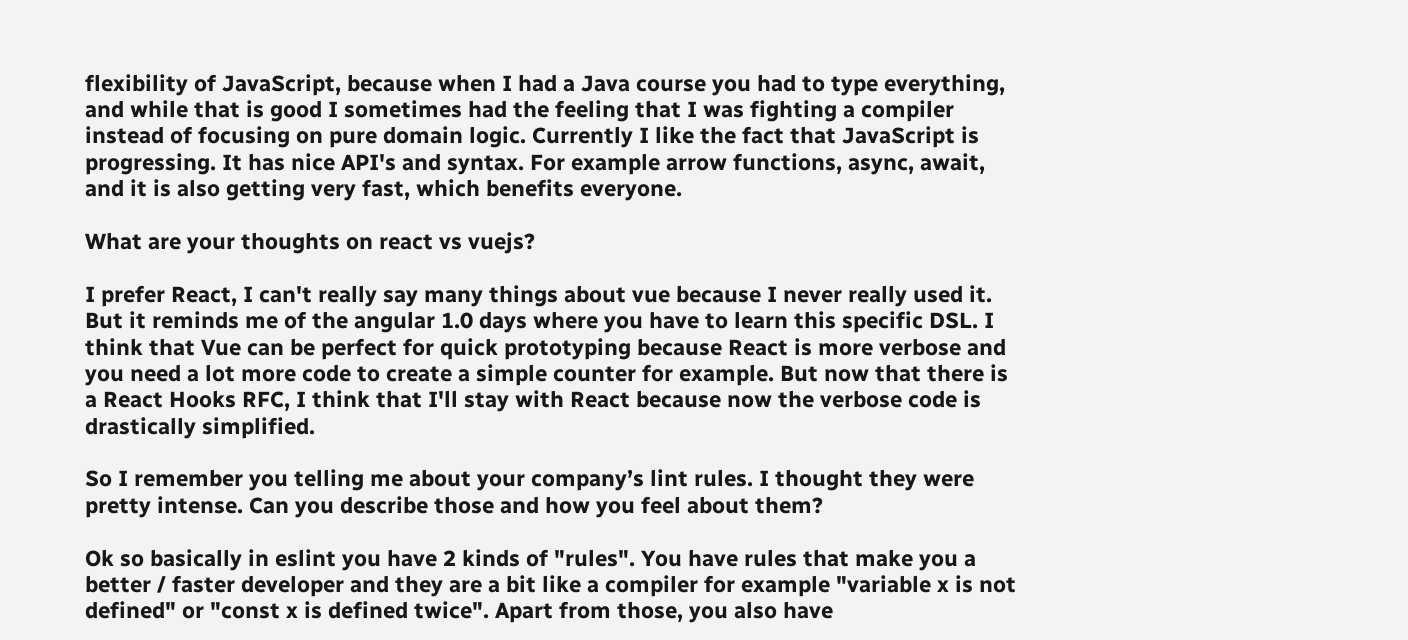flexibility of JavaScript, because when I had a Java course you had to type everything, and while that is good I sometimes had the feeling that I was fighting a compiler instead of focusing on pure domain logic. Currently I like the fact that JavaScript is progressing. It has nice API's and syntax. For example arrow functions, async, await, and it is also getting very fast, which benefits everyone.

What are your thoughts on react vs vuejs?

I prefer React, I can't really say many things about vue because I never really used it. But it reminds me of the angular 1.0 days where you have to learn this specific DSL. I think that Vue can be perfect for quick prototyping because React is more verbose and you need a lot more code to create a simple counter for example. But now that there is a React Hooks RFC, I think that I'll stay with React because now the verbose code is drastically simplified.

So I remember you telling me about your company’s lint rules. I thought they were pretty intense. Can you describe those and how you feel about them?

Ok so basically in eslint you have 2 kinds of "rules". You have rules that make you a better / faster developer and they are a bit like a compiler for example "variable x is not defined" or "const x is defined twice". Apart from those, you also have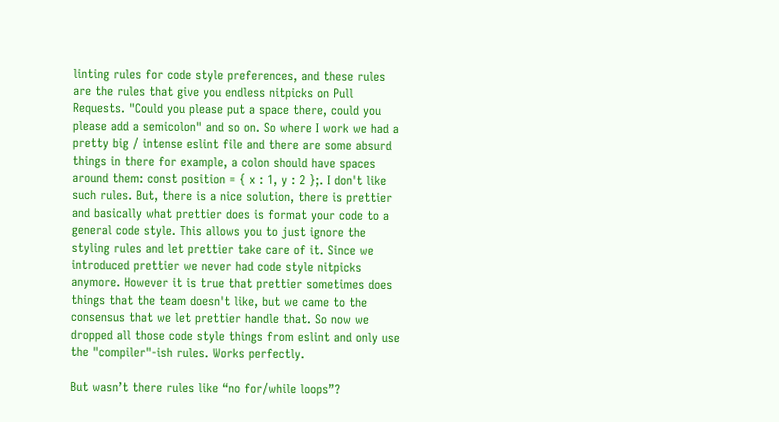linting rules for code style preferences, and these rules are the rules that give you endless nitpicks on Pull Requests. "Could you please put a space there, could you please add a semicolon" and so on. So where I work we had a pretty big / intense eslint file and there are some absurd things in there for example, a colon should have spaces around them: const position = { x : 1, y : 2 };. I don't like such rules. But, there is a nice solution, there is prettier and basically what prettier does is format your code to a general code style. This allows you to just ignore the styling rules and let prettier take care of it. Since we introduced prettier we never had code style nitpicks anymore. However it is true that prettier sometimes does things that the team doesn't like, but we came to the consensus that we let prettier handle that. So now we dropped all those code style things from eslint and only use the "compiler"-ish rules. Works perfectly.

But wasn’t there rules like “no for/while loops”?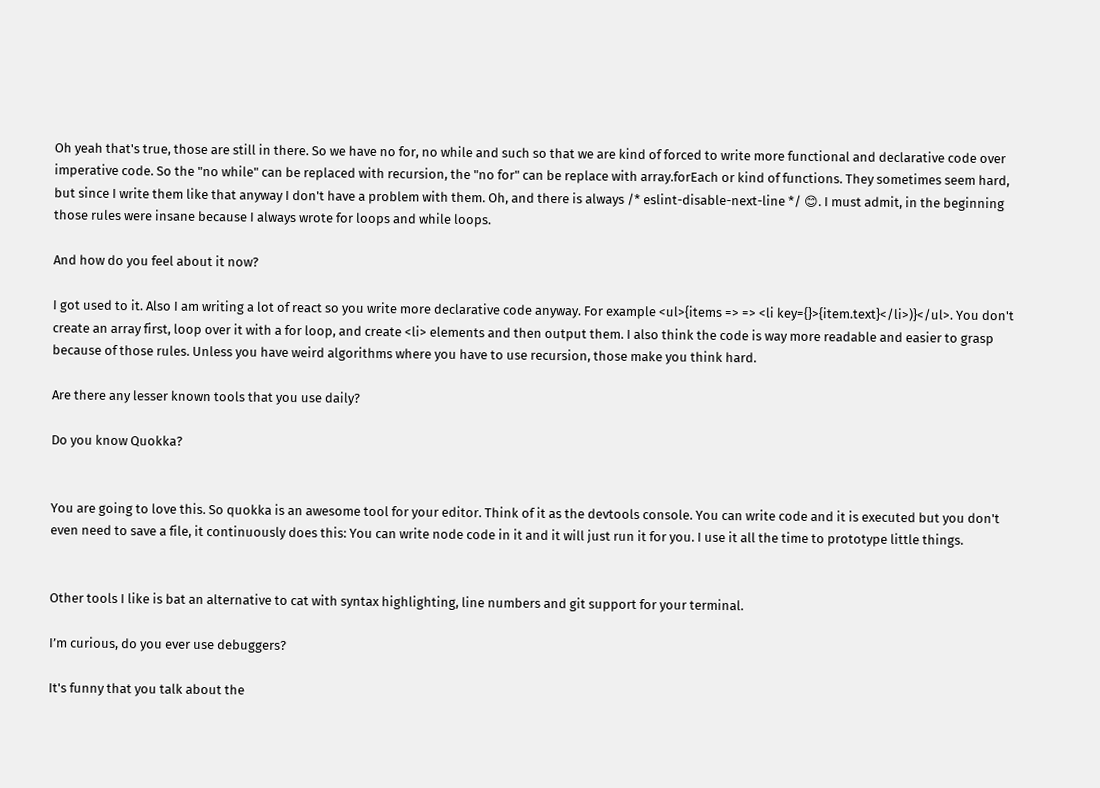Oh yeah that's true, those are still in there. So we have no for, no while and such so that we are kind of forced to write more functional and declarative code over imperative code. So the "no while" can be replaced with recursion, the "no for" can be replace with array.forEach or kind of functions. They sometimes seem hard, but since I write them like that anyway I don't have a problem with them. Oh, and there is always /* eslint-disable-next-line */ 😊. I must admit, in the beginning those rules were insane because I always wrote for loops and while loops.

And how do you feel about it now?

I got used to it. Also I am writing a lot of react so you write more declarative code anyway. For example <ul>{items => => <li key={}>{item.text}</li>)}</ul>. You don't create an array first, loop over it with a for loop, and create <li> elements and then output them. I also think the code is way more readable and easier to grasp because of those rules. Unless you have weird algorithms where you have to use recursion, those make you think hard.

Are there any lesser known tools that you use daily?

Do you know Quokka?


You are going to love this. So quokka is an awesome tool for your editor. Think of it as the devtools console. You can write code and it is executed but you don't even need to save a file, it continuously does this: You can write node code in it and it will just run it for you. I use it all the time to prototype little things.


Other tools I like is bat an alternative to cat with syntax highlighting, line numbers and git support for your terminal.

I’m curious, do you ever use debuggers?

It's funny that you talk about the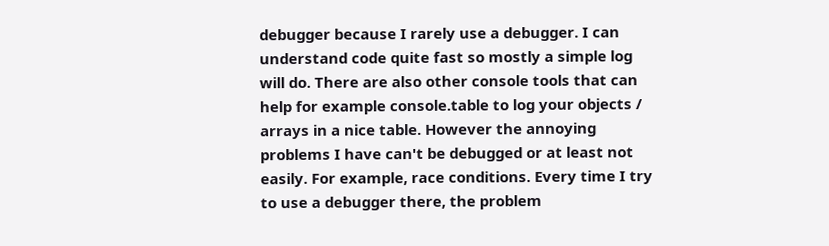debugger because I rarely use a debugger. I can understand code quite fast so mostly a simple log will do. There are also other console tools that can help for example console.table to log your objects / arrays in a nice table. However the annoying problems I have can't be debugged or at least not easily. For example, race conditions. Every time I try to use a debugger there, the problem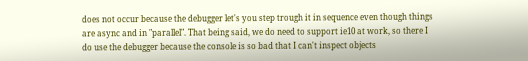does not occur because the debugger let's you step trough it in sequence even though things are async and in "parallel". That being said, we do need to support ie10 at work, so there I do use the debugger because the console is so bad that I can't inspect objects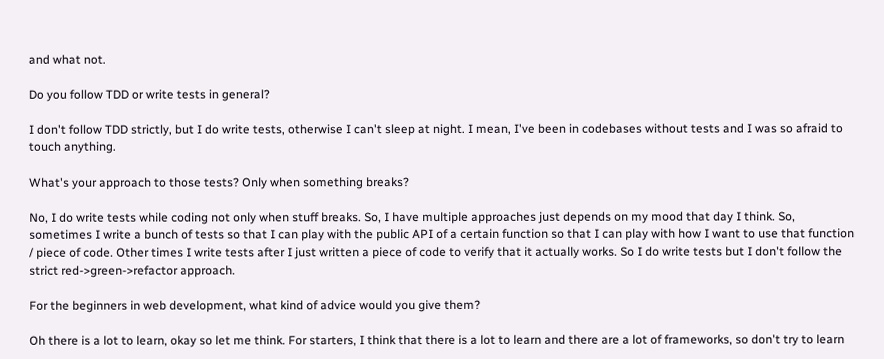and what not.

Do you follow TDD or write tests in general?

I don't follow TDD strictly, but I do write tests, otherwise I can't sleep at night. I mean, I've been in codebases without tests and I was so afraid to touch anything.

What's your approach to those tests? Only when something breaks?

No, I do write tests while coding not only when stuff breaks. So, I have multiple approaches just depends on my mood that day I think. So, sometimes I write a bunch of tests so that I can play with the public API of a certain function so that I can play with how I want to use that function / piece of code. Other times I write tests after I just written a piece of code to verify that it actually works. So I do write tests but I don't follow the strict red->green->refactor approach.

For the beginners in web development, what kind of advice would you give them?

Oh there is a lot to learn, okay so let me think. For starters, I think that there is a lot to learn and there are a lot of frameworks, so don't try to learn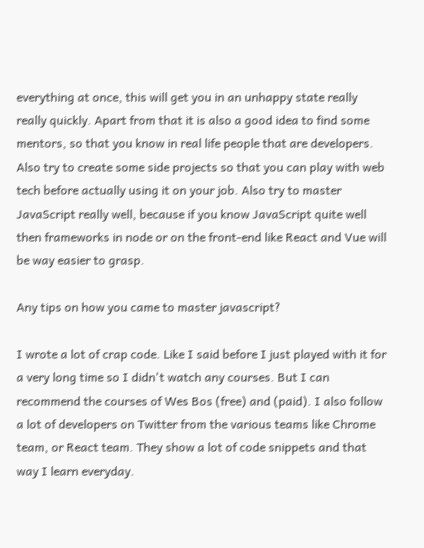everything at once, this will get you in an unhappy state really really quickly. Apart from that it is also a good idea to find some mentors, so that you know in real life people that are developers. Also try to create some side projects so that you can play with web tech before actually using it on your job. Also try to master JavaScript really well, because if you know JavaScript quite well then frameworks in node or on the front-end like React and Vue will be way easier to grasp.

Any tips on how you came to master javascript?

I wrote a lot of crap code. Like I said before I just played with it for a very long time so I didn't watch any courses. But I can recommend the courses of Wes Bos (free) and (paid). I also follow a lot of developers on Twitter from the various teams like Chrome team, or React team. They show a lot of code snippets and that way I learn everyday.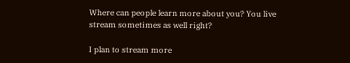Where can people learn more about you? You live stream sometimes as well right?

I plan to stream more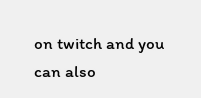on twitch and you can also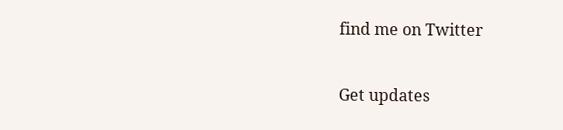find me on Twitter

Get updates